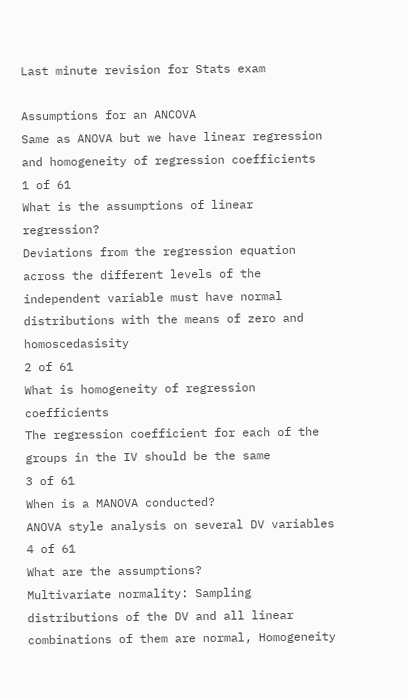Last minute revision for Stats exam

Assumptions for an ANCOVA
Same as ANOVA but we have linear regression and homogeneity of regression coefficients
1 of 61
What is the assumptions of linear regression?
Deviations from the regression equation across the different levels of the independent variable must have normal distributions with the means of zero and homoscedasisity
2 of 61
What is homogeneity of regression coefficients
The regression coefficient for each of the groups in the IV should be the same
3 of 61
When is a MANOVA conducted?
ANOVA style analysis on several DV variables
4 of 61
What are the assumptions?
Multivariate normality: Sampling distributions of the DV and all linear combinations of them are normal, Homogeneity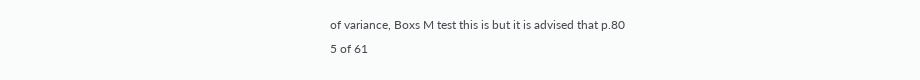of variance, Boxs M test this is but it is advised that p.80
5 of 61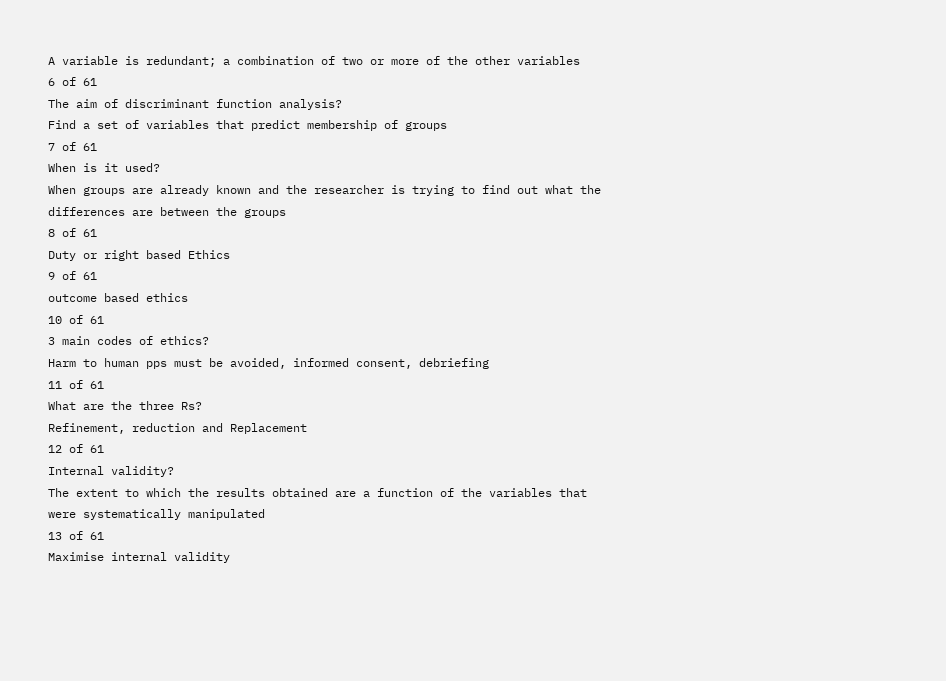A variable is redundant; a combination of two or more of the other variables
6 of 61
The aim of discriminant function analysis?
Find a set of variables that predict membership of groups
7 of 61
When is it used?
When groups are already known and the researcher is trying to find out what the differences are between the groups
8 of 61
Duty or right based Ethics
9 of 61
outcome based ethics
10 of 61
3 main codes of ethics?
Harm to human pps must be avoided, informed consent, debriefing
11 of 61
What are the three Rs?
Refinement, reduction and Replacement
12 of 61
Internal validity?
The extent to which the results obtained are a function of the variables that were systematically manipulated
13 of 61
Maximise internal validity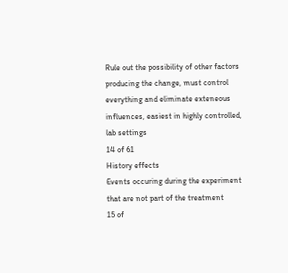Rule out the possibility of other factors producing the change, must control everything and eliminate exteneous influences, easiest in highly controlled, lab settings
14 of 61
History effects
Events occuring during the experiment that are not part of the treatment
15 of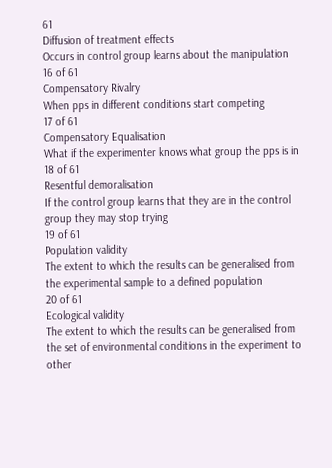61
Diffusion of treatment effects
Occurs in control group learns about the manipulation
16 of 61
Compensatory Rivalry
When pps in different conditions start competing
17 of 61
Compensatory Equalisation
What if the experimenter knows what group the pps is in
18 of 61
Resentful demoralisation
If the control group learns that they are in the control group they may stop trying
19 of 61
Population validity
The extent to which the results can be generalised from the experimental sample to a defined population
20 of 61
Ecological validity
The extent to which the results can be generalised from the set of environmental conditions in the experiment to other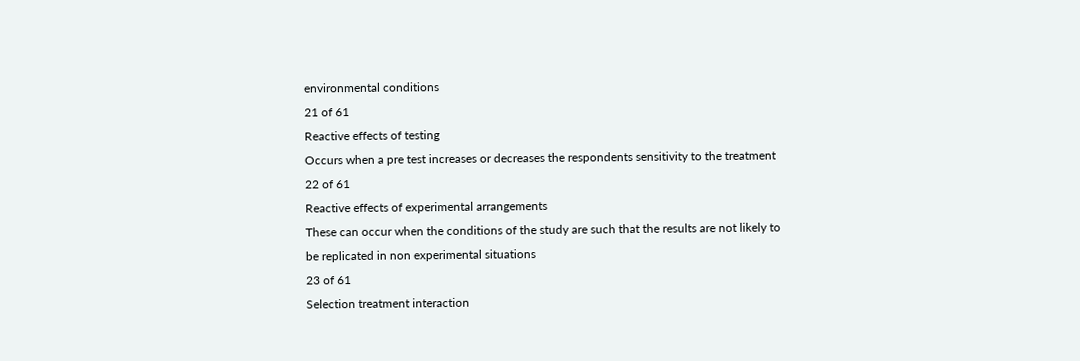environmental conditions
21 of 61
Reactive effects of testing
Occurs when a pre test increases or decreases the respondents sensitivity to the treatment
22 of 61
Reactive effects of experimental arrangements
These can occur when the conditions of the study are such that the results are not likely to be replicated in non experimental situations
23 of 61
Selection treatment interaction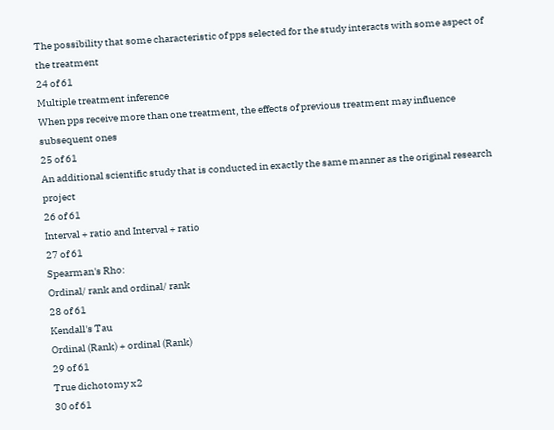The possibility that some characteristic of pps selected for the study interacts with some aspect of the treatment
24 of 61
Multiple treatment inference
When pps receive more than one treatment, the effects of previous treatment may influence subsequent ones
25 of 61
An additional scientific study that is conducted in exactly the same manner as the original research project
26 of 61
Interval + ratio and Interval + ratio
27 of 61
Spearman's Rho:
Ordinal/ rank and ordinal/ rank
28 of 61
Kendall's Tau
Ordinal (Rank) + ordinal (Rank)
29 of 61
True dichotomy x2
30 of 61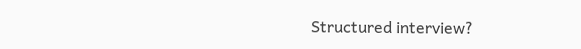Structured interview?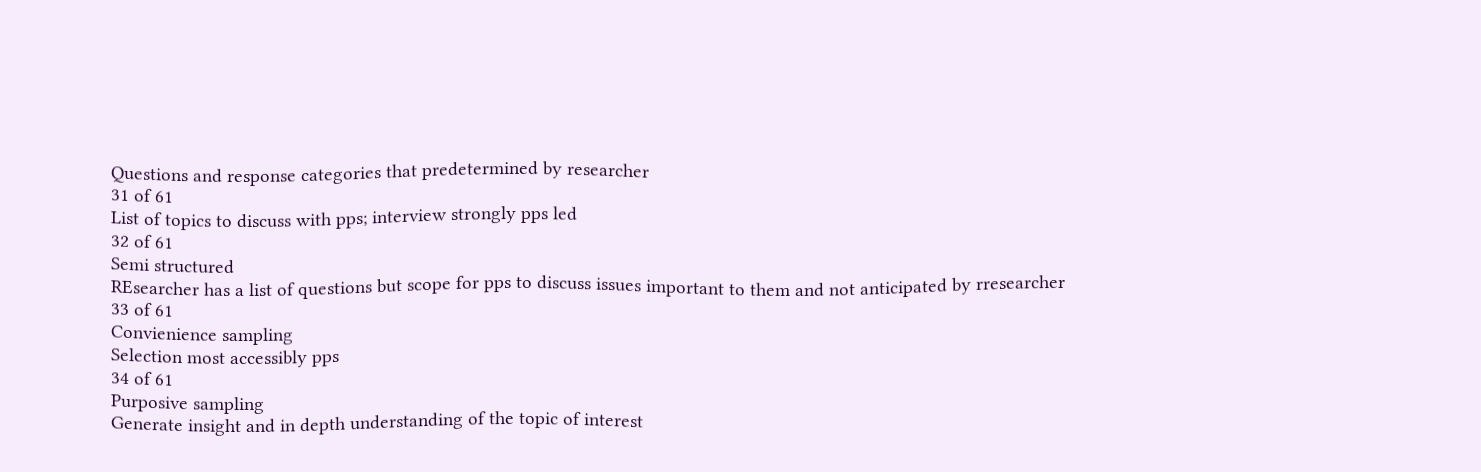Questions and response categories that predetermined by researcher
31 of 61
List of topics to discuss with pps; interview strongly pps led
32 of 61
Semi structured
REsearcher has a list of questions but scope for pps to discuss issues important to them and not anticipated by rresearcher
33 of 61
Convienience sampling
Selection most accessibly pps
34 of 61
Purposive sampling
Generate insight and in depth understanding of the topic of interest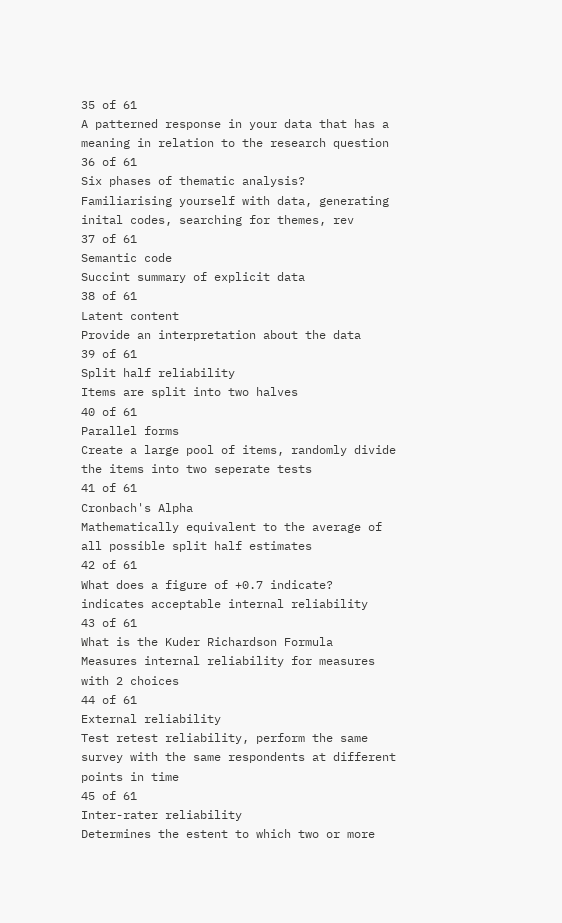35 of 61
A patterned response in your data that has a meaning in relation to the research question
36 of 61
Six phases of thematic analysis?
Familiarising yourself with data, generating inital codes, searching for themes, rev
37 of 61
Semantic code
Succint summary of explicit data
38 of 61
Latent content
Provide an interpretation about the data
39 of 61
Split half reliability
Items are split into two halves
40 of 61
Parallel forms
Create a large pool of items, randomly divide the items into two seperate tests
41 of 61
Cronbach's Alpha
Mathematically equivalent to the average of all possible split half estimates
42 of 61
What does a figure of +0.7 indicate?
indicates acceptable internal reliability
43 of 61
What is the Kuder Richardson Formula
Measures internal reliability for measures with 2 choices
44 of 61
External reliability
Test retest reliability, perform the same survey with the same respondents at different points in time
45 of 61
Inter-rater reliability
Determines the estent to which two or more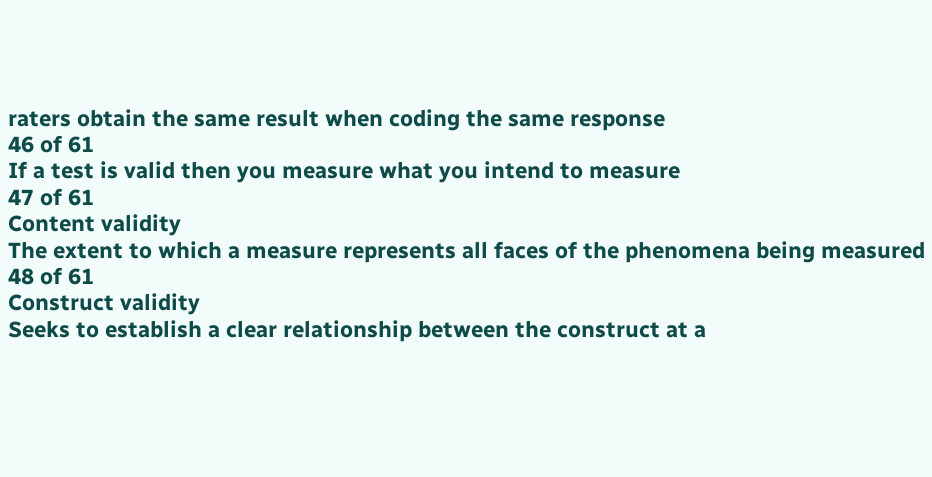raters obtain the same result when coding the same response
46 of 61
If a test is valid then you measure what you intend to measure
47 of 61
Content validity
The extent to which a measure represents all faces of the phenomena being measured
48 of 61
Construct validity
Seeks to establish a clear relationship between the construct at a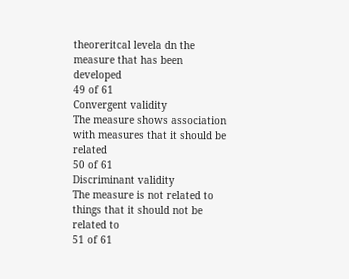theoreritcal levela dn the measure that has been developed
49 of 61
Convergent validity
The measure shows association with measures that it should be related
50 of 61
Discriminant validity
The measure is not related to things that it should not be related to
51 of 61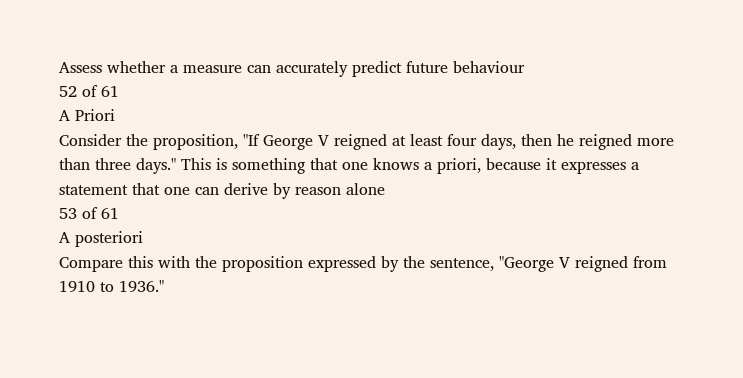Assess whether a measure can accurately predict future behaviour
52 of 61
A Priori
Consider the proposition, "If George V reigned at least four days, then he reigned more than three days." This is something that one knows a priori, because it expresses a statement that one can derive by reason alone
53 of 61
A posteriori
Compare this with the proposition expressed by the sentence, "George V reigned from 1910 to 1936."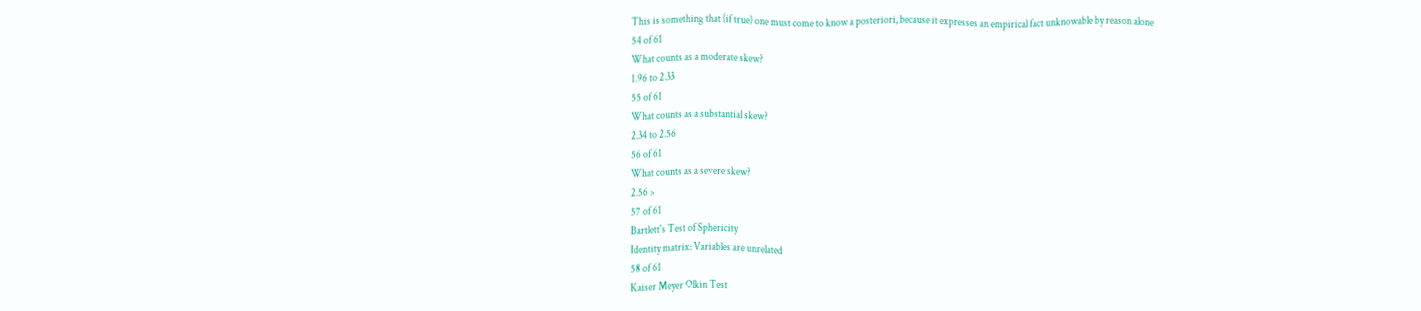This is something that (if true) one must come to know a posteriori, because it expresses an empirical fact unknowable by reason alone
54 of 61
What counts as a moderate skew?
1.96 to 2.33
55 of 61
What counts as a substantial skew?
2.34 to 2.56
56 of 61
What counts as a severe skew?
2.56 >
57 of 61
Bartlett's Test of Sphericity
Identity matrix: Variables are unrelated
58 of 61
Kaiser Meyer Olkin Test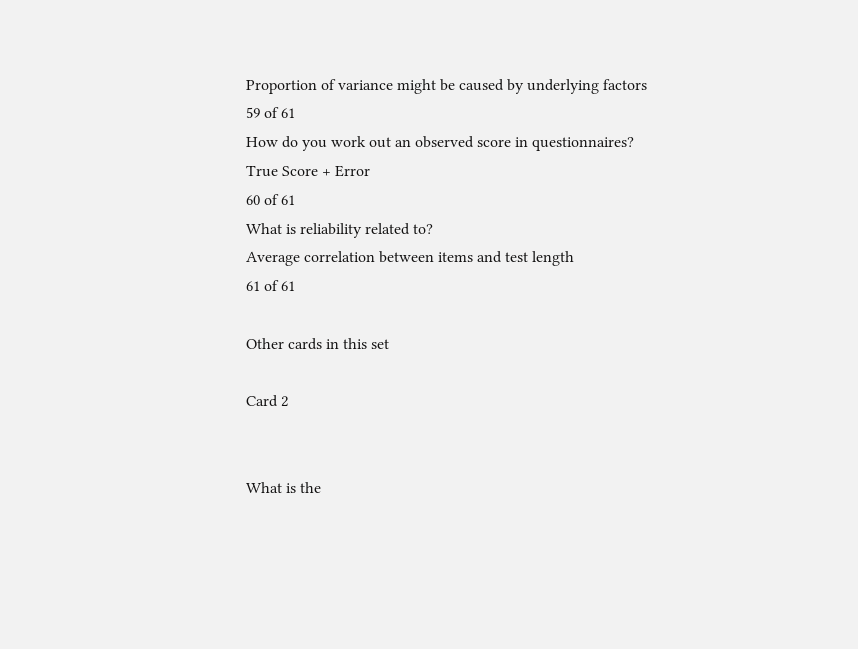Proportion of variance might be caused by underlying factors
59 of 61
How do you work out an observed score in questionnaires?
True Score + Error
60 of 61
What is reliability related to?
Average correlation between items and test length
61 of 61

Other cards in this set

Card 2


What is the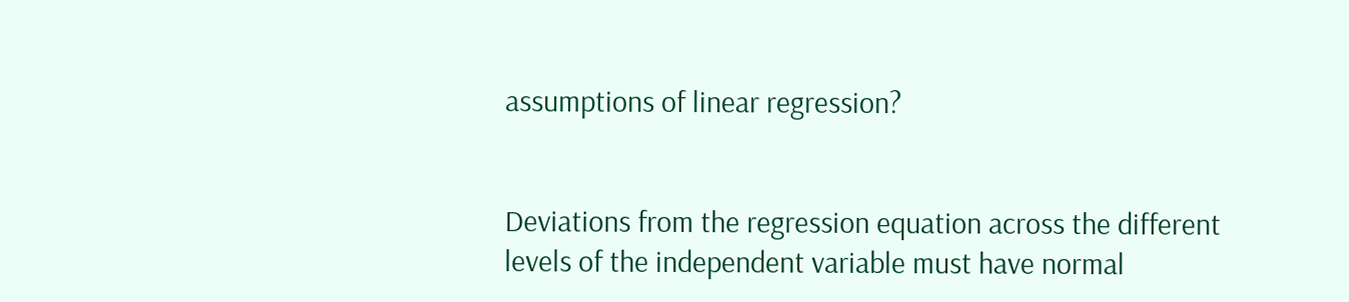assumptions of linear regression?


Deviations from the regression equation across the different levels of the independent variable must have normal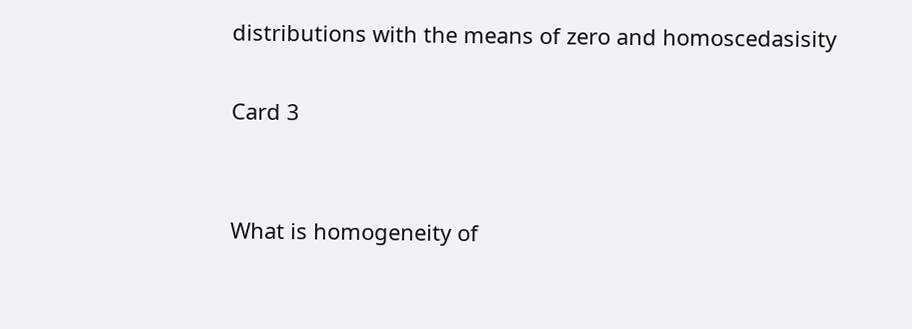distributions with the means of zero and homoscedasisity

Card 3


What is homogeneity of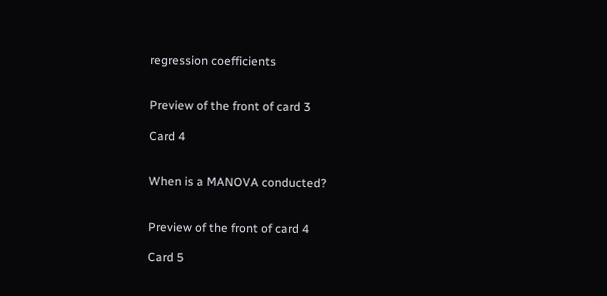regression coefficients


Preview of the front of card 3

Card 4


When is a MANOVA conducted?


Preview of the front of card 4

Card 5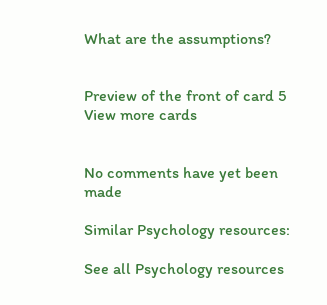What are the assumptions?


Preview of the front of card 5
View more cards


No comments have yet been made

Similar Psychology resources:

See all Psychology resources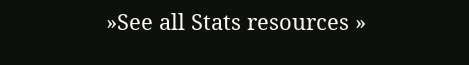»See all Stats resources »